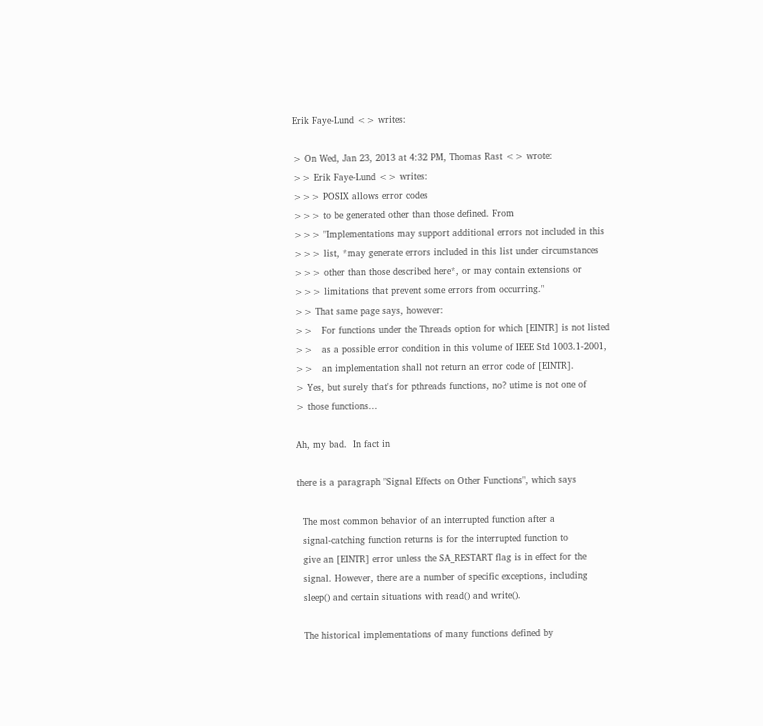Erik Faye-Lund <> writes:

> On Wed, Jan 23, 2013 at 4:32 PM, Thomas Rast <> wrote:
>> Erik Faye-Lund <> writes:
>>> POSIX allows error codes
>>> to be generated other than those defined. From
>>> "Implementations may support additional errors not included in this
>>> list, *may generate errors included in this list under circumstances
>>> other than those described here*, or may contain extensions or
>>> limitations that prevent some errors from occurring."
>> That same page says, however:
>>   For functions under the Threads option for which [EINTR] is not listed
>>   as a possible error condition in this volume of IEEE Std 1003.1-2001,
>>   an implementation shall not return an error code of [EINTR].
> Yes, but surely that's for pthreads functions, no? utime is not one of
> those functions...

Ah, my bad.  In fact in

there is a paragraph "Signal Effects on Other Functions", which says

  The most common behavior of an interrupted function after a
  signal-catching function returns is for the interrupted function to
  give an [EINTR] error unless the SA_RESTART flag is in effect for the
  signal. However, there are a number of specific exceptions, including
  sleep() and certain situations with read() and write().

  The historical implementations of many functions defined by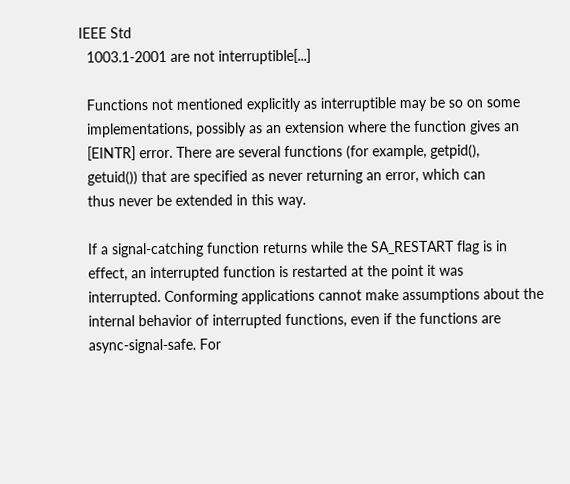IEEE Std
  1003.1-2001 are not interruptible[...]

  Functions not mentioned explicitly as interruptible may be so on some
  implementations, possibly as an extension where the function gives an
  [EINTR] error. There are several functions (for example, getpid(),
  getuid()) that are specified as never returning an error, which can
  thus never be extended in this way.

  If a signal-catching function returns while the SA_RESTART flag is in
  effect, an interrupted function is restarted at the point it was
  interrupted. Conforming applications cannot make assumptions about the
  internal behavior of interrupted functions, even if the functions are
  async-signal-safe. For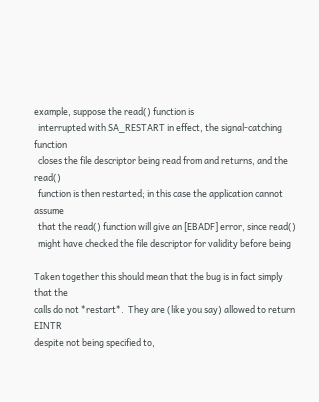example, suppose the read() function is
  interrupted with SA_RESTART in effect, the signal-catching function
  closes the file descriptor being read from and returns, and the read()
  function is then restarted; in this case the application cannot assume
  that the read() function will give an [EBADF] error, since read()
  might have checked the file descriptor for validity before being

Taken together this should mean that the bug is in fact simply that the
calls do not *restart*.  They are (like you say) allowed to return EINTR
despite not being specified to,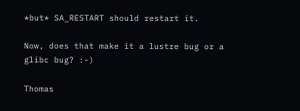*but* SA_RESTART should restart it.

Now, does that make it a lustre bug or a glibc bug? :-)

Thomas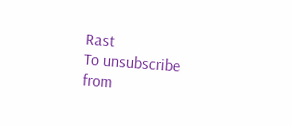Rast
To unsubscribe from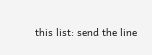this list: send the line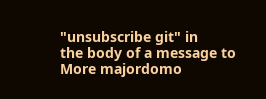"unsubscribe git" in
the body of a message to
More majordomo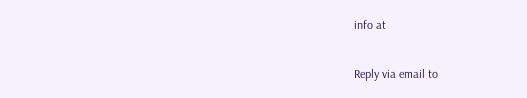info at

Reply via email to